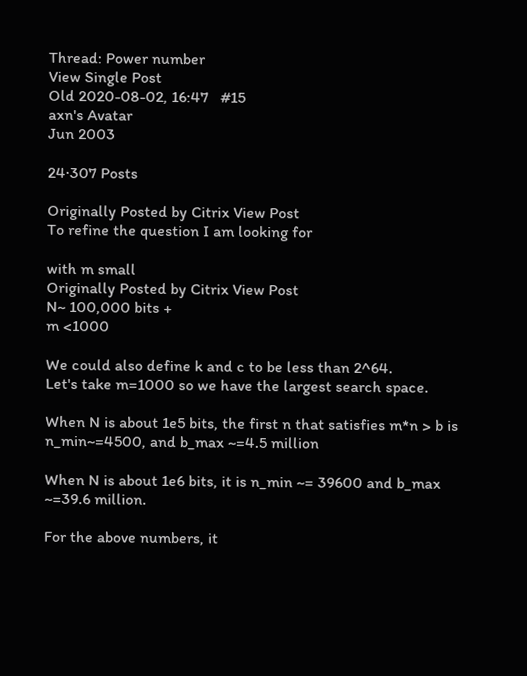Thread: Power number
View Single Post
Old 2020-08-02, 16:47   #15
axn's Avatar
Jun 2003

24·307 Posts

Originally Posted by Citrix View Post
To refine the question I am looking for

with m small
Originally Posted by Citrix View Post
N~ 100,000 bits +
m <1000

We could also define k and c to be less than 2^64.
Let's take m=1000 so we have the largest search space.

When N is about 1e5 bits, the first n that satisfies m*n > b is n_min~=4500, and b_max ~=4.5 million

When N is about 1e6 bits, it is n_min ~= 39600 and b_max ~=39.6 million.

For the above numbers, it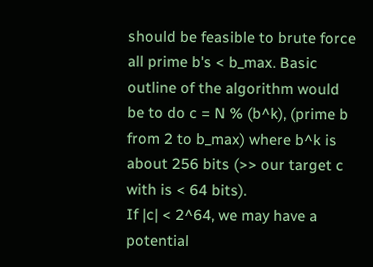should be feasible to brute force all prime b's < b_max. Basic outline of the algorithm would be to do c = N % (b^k), (prime b from 2 to b_max) where b^k is about 256 bits (>> our target c with is < 64 bits).
If |c| < 2^64, we may have a potential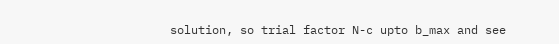solution, so trial factor N-c upto b_max and see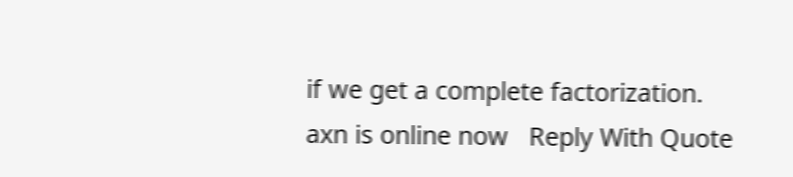if we get a complete factorization.
axn is online now   Reply With Quote